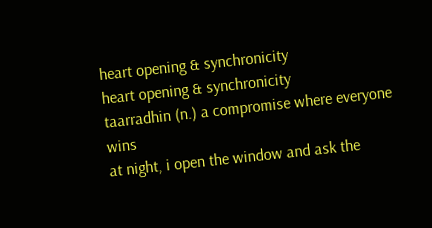heart opening & synchronicity
heart opening & synchronicity
taarradhin (n.) a compromise where everyone wins
at night, i open the window and ask the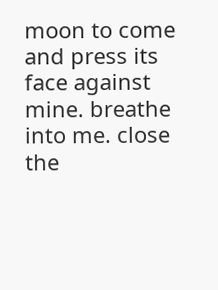moon to come and press its face against mine. breathe into me. close the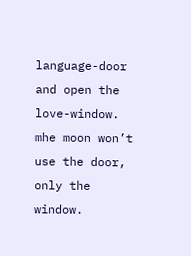language-door and open the love-window. mhe moon won’t use the door, only the window.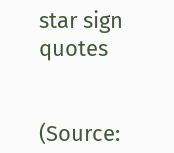star sign quotes


(Source: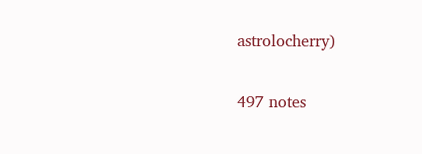astrolocherry)

497 notes